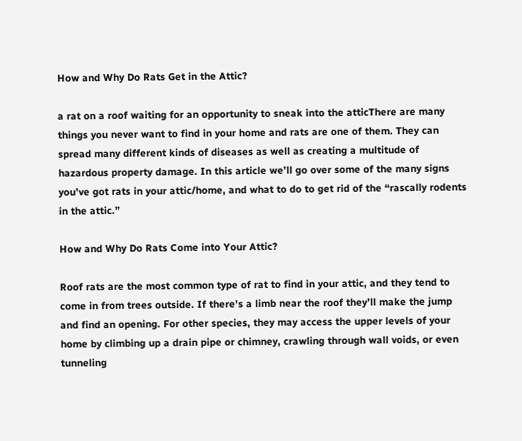How and Why Do Rats Get in the Attic?

a rat on a roof waiting for an opportunity to sneak into the atticThere are many things you never want to find in your home and rats are one of them. They can spread many different kinds of diseases as well as creating a multitude of hazardous property damage. In this article we’ll go over some of the many signs you’ve got rats in your attic/home, and what to do to get rid of the “rascally rodents in the attic.”

How and Why Do Rats Come into Your Attic?

Roof rats are the most common type of rat to find in your attic, and they tend to come in from trees outside. If there’s a limb near the roof they’ll make the jump and find an opening. For other species, they may access the upper levels of your home by climbing up a drain pipe or chimney, crawling through wall voids, or even tunneling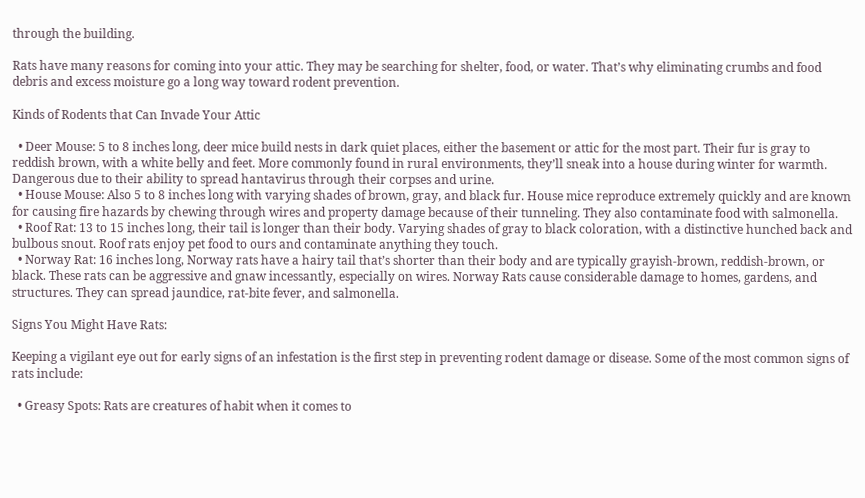through the building.

Rats have many reasons for coming into your attic. They may be searching for shelter, food, or water. That’s why eliminating crumbs and food debris and excess moisture go a long way toward rodent prevention.

Kinds of Rodents that Can Invade Your Attic

  • Deer Mouse: 5 to 8 inches long, deer mice build nests in dark quiet places, either the basement or attic for the most part. Their fur is gray to reddish brown, with a white belly and feet. More commonly found in rural environments, they’ll sneak into a house during winter for warmth. Dangerous due to their ability to spread hantavirus through their corpses and urine.
  • House Mouse: Also 5 to 8 inches long with varying shades of brown, gray, and black fur. House mice reproduce extremely quickly and are known for causing fire hazards by chewing through wires and property damage because of their tunneling. They also contaminate food with salmonella.
  • Roof Rat: 13 to 15 inches long, their tail is longer than their body. Varying shades of gray to black coloration, with a distinctive hunched back and bulbous snout. Roof rats enjoy pet food to ours and contaminate anything they touch.
  • Norway Rat: 16 inches long, Norway rats have a hairy tail that’s shorter than their body and are typically grayish-brown, reddish-brown, or black. These rats can be aggressive and gnaw incessantly, especially on wires. Norway Rats cause considerable damage to homes, gardens, and structures. They can spread jaundice, rat-bite fever, and salmonella.

Signs You Might Have Rats:

Keeping a vigilant eye out for early signs of an infestation is the first step in preventing rodent damage or disease. Some of the most common signs of rats include:

  • Greasy Spots: Rats are creatures of habit when it comes to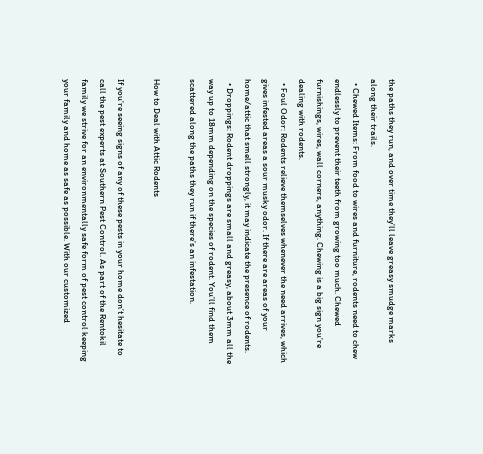the paths they run, and over time they’ll leave greasy smudge marks along their trails.
  • Chewed Items: From food to wires and furniture, rodents need to chew endlessly to prevent their teeth from growing too much. Chewed furnishings, wires, wall corners, anything. Chewing is a big sign you’re dealing with rodents.
  • Foul Odor: Rodents relieve themselves whenever the need arrives, which gives infested areas a sour musky odor. If there are areas of your home/attic that smell strongly, it may indicate the presence of rodents.
  • Droppings: Rodent droppings are small and greasy, about 3mm all the way up to 18mm depending on the species of rodent. You’ll find them scattered along the paths they run if there’s an infestation.

How to Deal with Attic Rodents

If you’re seeing signs of any of these pests in your home don’t hesitate to call the pest experts at Southern Pest Control. As part of the Rentokil family we strive for an environmentally safe form of pest control keeping your family and home as safe as possible. With our customized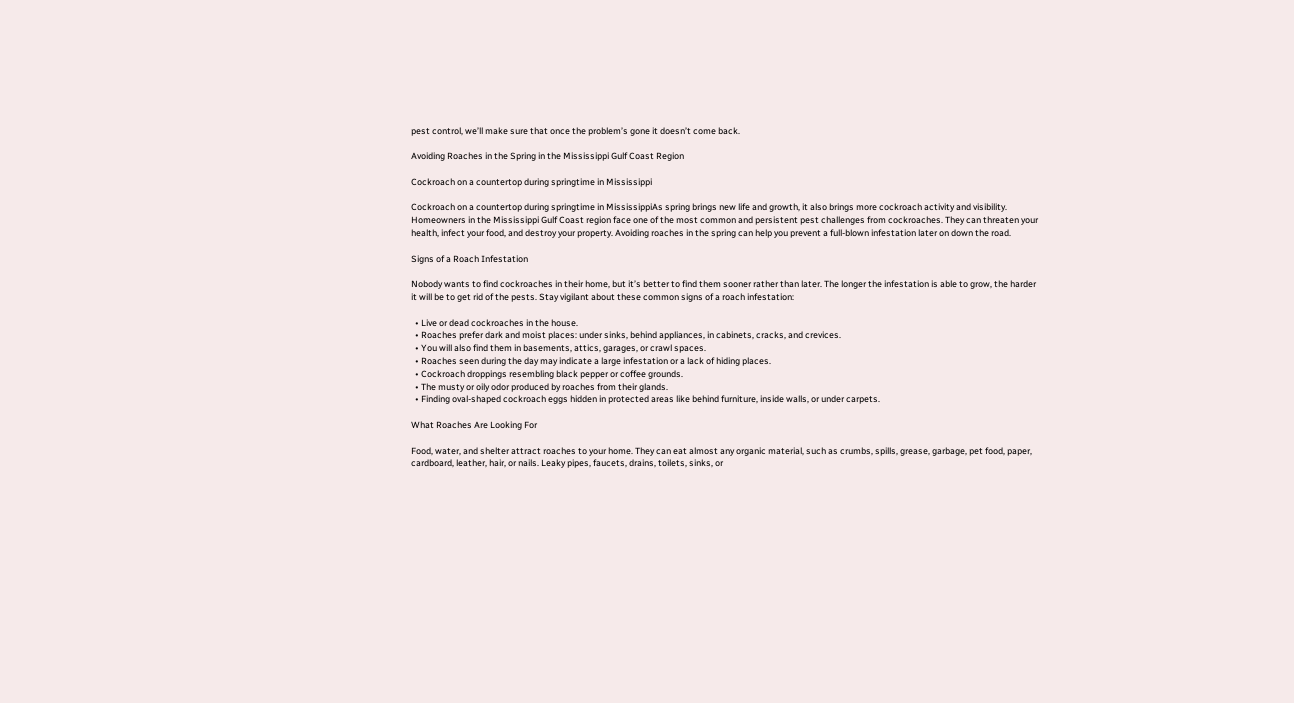pest control, we’ll make sure that once the problem’s gone it doesn’t come back.

Avoiding Roaches in the Spring in the Mississippi Gulf Coast Region

Cockroach on a countertop during springtime in Mississippi

Cockroach on a countertop during springtime in MississippiAs spring brings new life and growth, it also brings more cockroach activity and visibility. Homeowners in the Mississippi Gulf Coast region face one of the most common and persistent pest challenges from cockroaches. They can threaten your health, infect your food, and destroy your property. Avoiding roaches in the spring can help you prevent a full-blown infestation later on down the road.

Signs of a Roach Infestation

Nobody wants to find cockroaches in their home, but it’s better to find them sooner rather than later. The longer the infestation is able to grow, the harder it will be to get rid of the pests. Stay vigilant about these common signs of a roach infestation:

  • Live or dead cockroaches in the house.
  • Roaches prefer dark and moist places: under sinks, behind appliances, in cabinets, cracks, and crevices.
  • You will also find them in basements, attics, garages, or crawl spaces.
  • Roaches seen during the day may indicate a large infestation or a lack of hiding places.
  • Cockroach droppings resembling black pepper or coffee grounds.
  • The musty or oily odor produced by roaches from their glands.
  • Finding oval-shaped cockroach eggs hidden in protected areas like behind furniture, inside walls, or under carpets.

What Roaches Are Looking For

Food, water, and shelter attract roaches to your home. They can eat almost any organic material, such as crumbs, spills, grease, garbage, pet food, paper, cardboard, leather, hair, or nails. Leaky pipes, faucets, drains, toilets, sinks, or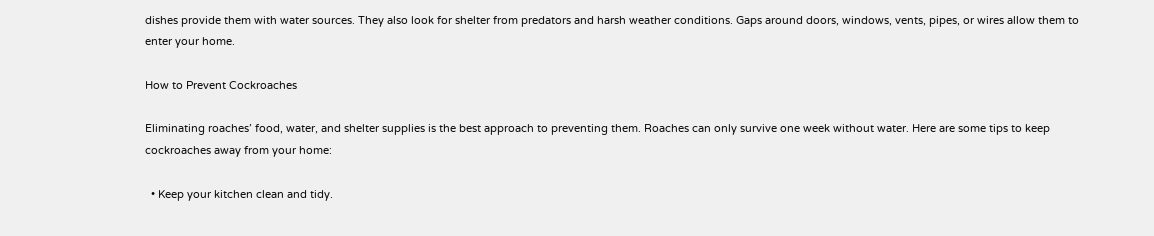dishes provide them with water sources. They also look for shelter from predators and harsh weather conditions. Gaps around doors, windows, vents, pipes, or wires allow them to enter your home.

How to Prevent Cockroaches

Eliminating roaches’ food, water, and shelter supplies is the best approach to preventing them. Roaches can only survive one week without water. Here are some tips to keep cockroaches away from your home:

  • Keep your kitchen clean and tidy.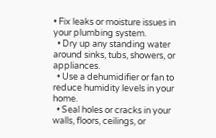• Fix leaks or moisture issues in your plumbing system.
  • Dry up any standing water around sinks, tubs, showers, or appliances.
  • Use a dehumidifier or fan to reduce humidity levels in your home.
  • Seal holes or cracks in your walls, floors, ceilings, or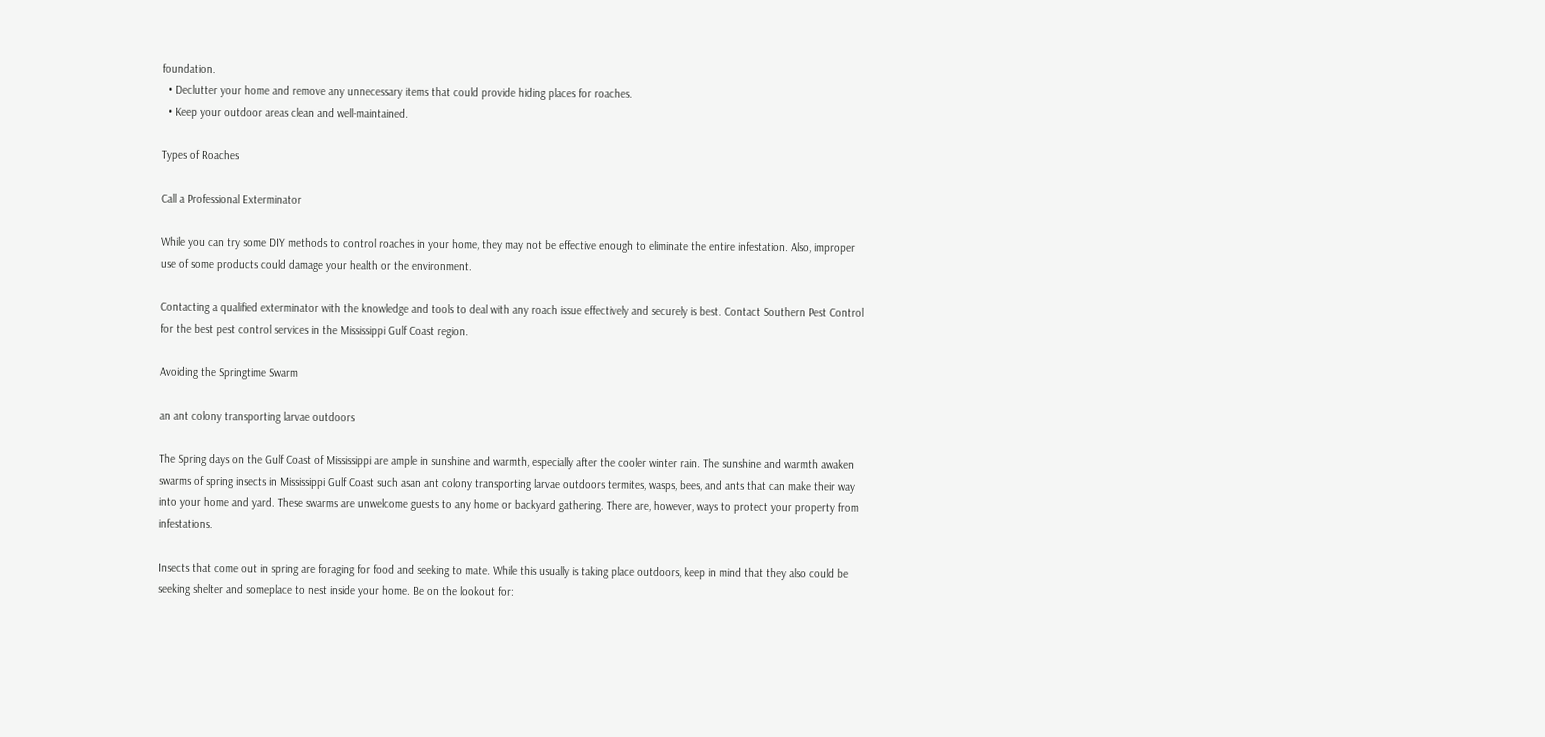foundation.
  • Declutter your home and remove any unnecessary items that could provide hiding places for roaches.
  • Keep your outdoor areas clean and well-maintained.

Types of Roaches

Call a Professional Exterminator

While you can try some DIY methods to control roaches in your home, they may not be effective enough to eliminate the entire infestation. Also, improper use of some products could damage your health or the environment.

Contacting a qualified exterminator with the knowledge and tools to deal with any roach issue effectively and securely is best. Contact Southern Pest Control for the best pest control services in the Mississippi Gulf Coast region.

Avoiding the Springtime Swarm

an ant colony transporting larvae outdoors

The Spring days on the Gulf Coast of Mississippi are ample in sunshine and warmth, especially after the cooler winter rain. The sunshine and warmth awaken swarms of spring insects in Mississippi Gulf Coast such asan ant colony transporting larvae outdoors termites, wasps, bees, and ants that can make their way into your home and yard. These swarms are unwelcome guests to any home or backyard gathering. There are, however, ways to protect your property from infestations.

Insects that come out in spring are foraging for food and seeking to mate. While this usually is taking place outdoors, keep in mind that they also could be seeking shelter and someplace to nest inside your home. Be on the lookout for: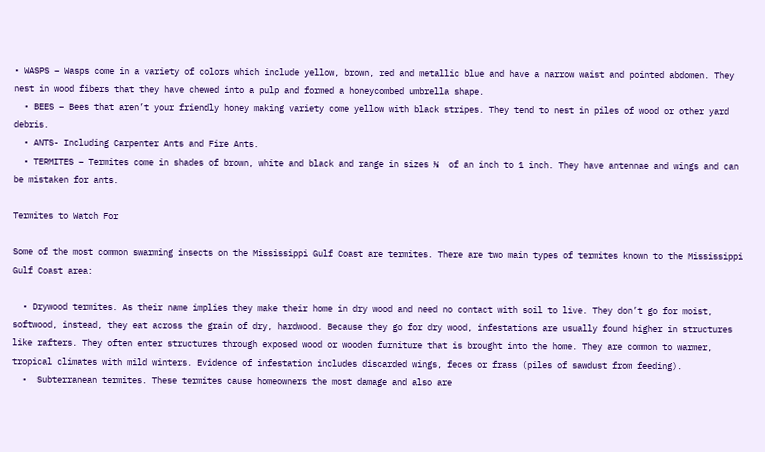• WASPS – Wasps come in a variety of colors which include yellow, brown, red and metallic blue and have a narrow waist and pointed abdomen. They nest in wood fibers that they have chewed into a pulp and formed a honeycombed umbrella shape.
  • BEES – Bees that aren’t your friendly honey making variety come yellow with black stripes. They tend to nest in piles of wood or other yard debris.
  • ANTS- Including Carpenter Ants and Fire Ants.
  • TERMITES – Termites come in shades of brown, white and black and range in sizes ⅛  of an inch to 1 inch. They have antennae and wings and can be mistaken for ants.

Termites to Watch For

Some of the most common swarming insects on the Mississippi Gulf Coast are termites. There are two main types of termites known to the Mississippi Gulf Coast area:

  • Drywood termites. As their name implies they make their home in dry wood and need no contact with soil to live. They don’t go for moist, softwood, instead, they eat across the grain of dry, hardwood. Because they go for dry wood, infestations are usually found higher in structures like rafters. They often enter structures through exposed wood or wooden furniture that is brought into the home. They are common to warmer, tropical climates with mild winters. Evidence of infestation includes discarded wings, feces or frass (piles of sawdust from feeding).
  •  Subterranean termites. These termites cause homeowners the most damage and also are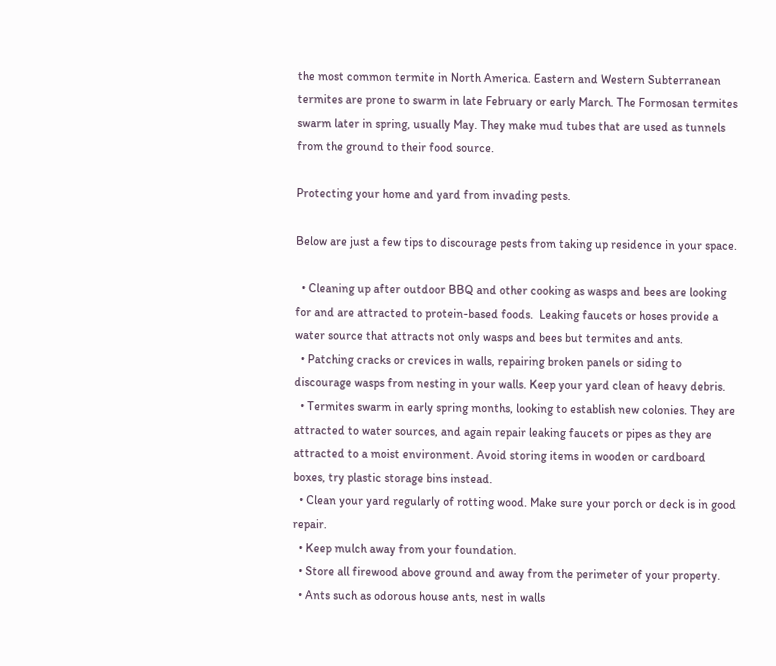the most common termite in North America. Eastern and Western Subterranean termites are prone to swarm in late February or early March. The Formosan termites swarm later in spring, usually May. They make mud tubes that are used as tunnels from the ground to their food source.

Protecting your home and yard from invading pests.

Below are just a few tips to discourage pests from taking up residence in your space.

  • Cleaning up after outdoor BBQ and other cooking as wasps and bees are looking for and are attracted to protein-based foods.  Leaking faucets or hoses provide a water source that attracts not only wasps and bees but termites and ants.
  • Patching cracks or crevices in walls, repairing broken panels or siding to discourage wasps from nesting in your walls. Keep your yard clean of heavy debris.
  • Termites swarm in early spring months, looking to establish new colonies. They are attracted to water sources, and again repair leaking faucets or pipes as they are attracted to a moist environment. Avoid storing items in wooden or cardboard boxes, try plastic storage bins instead.
  • Clean your yard regularly of rotting wood. Make sure your porch or deck is in good repair.
  • Keep mulch away from your foundation.
  • Store all firewood above ground and away from the perimeter of your property.
  • Ants such as odorous house ants, nest in walls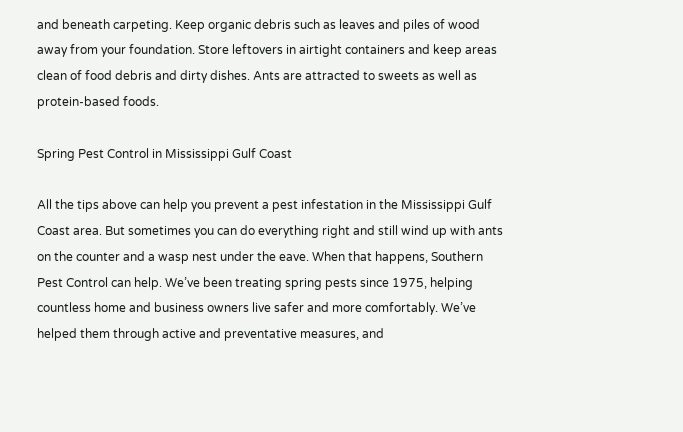and beneath carpeting. Keep organic debris such as leaves and piles of wood away from your foundation. Store leftovers in airtight containers and keep areas clean of food debris and dirty dishes. Ants are attracted to sweets as well as protein-based foods.

Spring Pest Control in Mississippi Gulf Coast

All the tips above can help you prevent a pest infestation in the Mississippi Gulf Coast area. But sometimes you can do everything right and still wind up with ants on the counter and a wasp nest under the eave. When that happens, Southern Pest Control can help. We’ve been treating spring pests since 1975, helping countless home and business owners live safer and more comfortably. We’ve helped them through active and preventative measures, and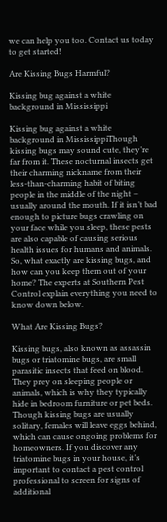we can help you too. Contact us today to get started!

Are Kissing Bugs Harmful?

Kissing bug against a white background in Mississippi

Kissing bug against a white background in MississippiThough kissing bugs may sound cute, they’re far from it. These nocturnal insects get their charming nickname from their less-than-charming habit of biting people in the middle of the night – usually around the mouth. If it isn’t bad enough to picture bugs crawling on your face while you sleep, these pests are also capable of causing serious health issues for humans and animals. So, what exactly are kissing bugs, and how can you keep them out of your home? The experts at Southern Pest Control explain everything you need to know down below.

What Are Kissing Bugs?

Kissing bugs, also known as assassin bugs or triatomine bugs, are small parasitic insects that feed on blood. They prey on sleeping people or animals, which is why they typically hide in bedroom furniture or pet beds. Though kissing bugs are usually solitary, females will leave eggs behind, which can cause ongoing problems for homeowners. If you discover any triatomine bugs in your house, it’s important to contact a pest control professional to screen for signs of additional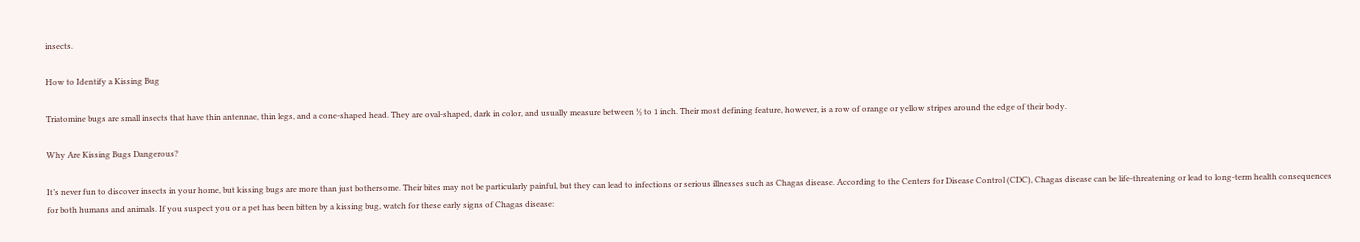insects.

How to Identify a Kissing Bug

Triatomine bugs are small insects that have thin antennae, thin legs, and a cone-shaped head. They are oval-shaped, dark in color, and usually measure between ½ to 1 inch. Their most defining feature, however, is a row of orange or yellow stripes around the edge of their body.

Why Are Kissing Bugs Dangerous?

It’s never fun to discover insects in your home, but kissing bugs are more than just bothersome. Their bites may not be particularly painful, but they can lead to infections or serious illnesses such as Chagas disease. According to the Centers for Disease Control (CDC), Chagas disease can be life-threatening or lead to long-term health consequences for both humans and animals. If you suspect you or a pet has been bitten by a kissing bug, watch for these early signs of Chagas disease: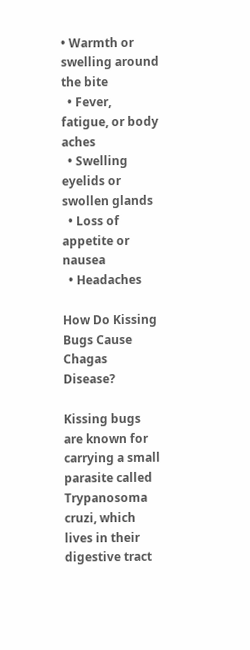• Warmth or swelling around the bite
  • Fever, fatigue, or body aches
  • Swelling eyelids or swollen glands
  • Loss of appetite or nausea
  • Headaches

How Do Kissing Bugs Cause Chagas Disease?

Kissing bugs are known for carrying a small parasite called Trypanosoma cruzi, which lives in their digestive tract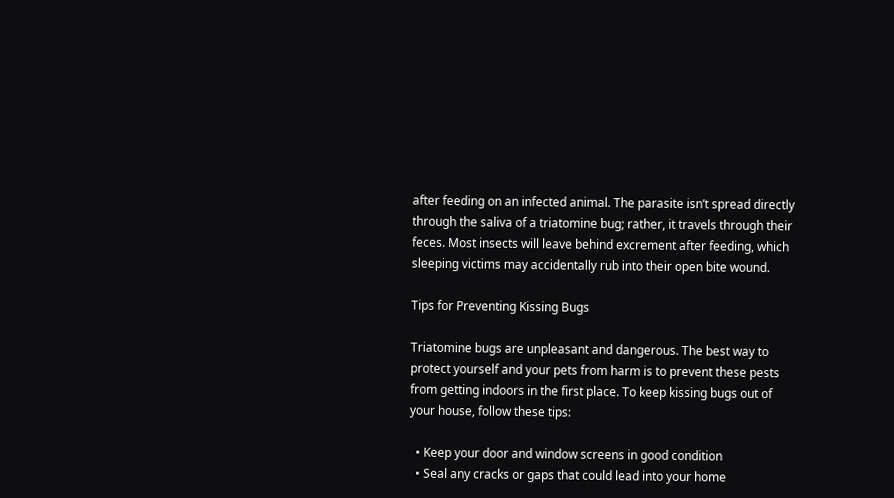after feeding on an infected animal. The parasite isn’t spread directly through the saliva of a triatomine bug; rather, it travels through their feces. Most insects will leave behind excrement after feeding, which sleeping victims may accidentally rub into their open bite wound.

Tips for Preventing Kissing Bugs

Triatomine bugs are unpleasant and dangerous. The best way to protect yourself and your pets from harm is to prevent these pests from getting indoors in the first place. To keep kissing bugs out of your house, follow these tips:

  • Keep your door and window screens in good condition
  • Seal any cracks or gaps that could lead into your home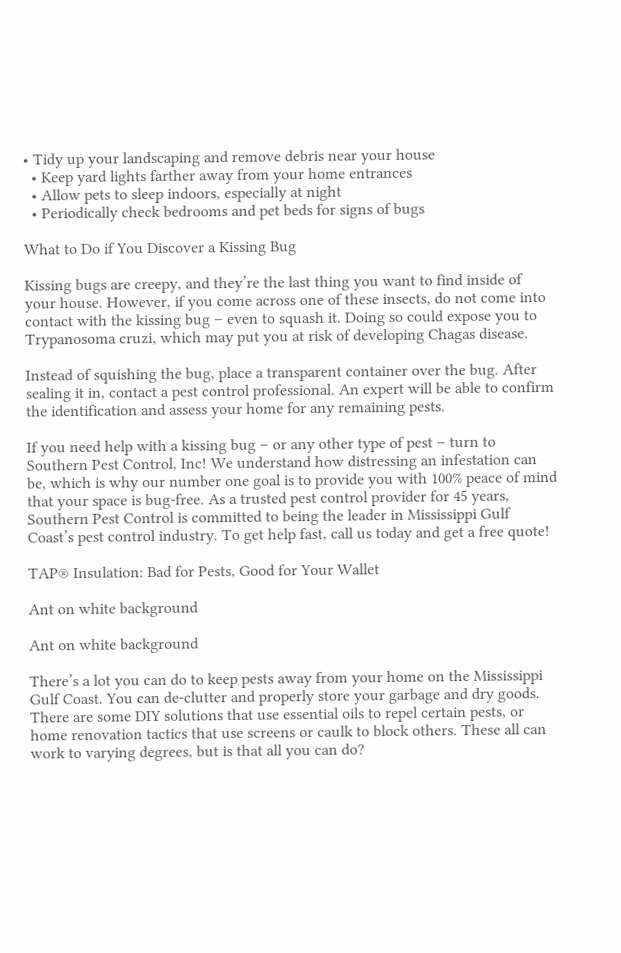• Tidy up your landscaping and remove debris near your house
  • Keep yard lights farther away from your home entrances
  • Allow pets to sleep indoors, especially at night
  • Periodically check bedrooms and pet beds for signs of bugs

What to Do if You Discover a Kissing Bug

Kissing bugs are creepy, and they’re the last thing you want to find inside of your house. However, if you come across one of these insects, do not come into contact with the kissing bug – even to squash it. Doing so could expose you to Trypanosoma cruzi, which may put you at risk of developing Chagas disease.

Instead of squishing the bug, place a transparent container over the bug. After sealing it in, contact a pest control professional. An expert will be able to confirm the identification and assess your home for any remaining pests.

If you need help with a kissing bug – or any other type of pest – turn to Southern Pest Control, Inc! We understand how distressing an infestation can be, which is why our number one goal is to provide you with 100% peace of mind that your space is bug-free. As a trusted pest control provider for 45 years, Southern Pest Control is committed to being the leader in Mississippi Gulf Coast’s pest control industry. To get help fast, call us today and get a free quote!

TAP® Insulation: Bad for Pests, Good for Your Wallet

Ant on white background

Ant on white background

There’s a lot you can do to keep pests away from your home on the Mississippi Gulf Coast. You can de-clutter and properly store your garbage and dry goods. There are some DIY solutions that use essential oils to repel certain pests, or home renovation tactics that use screens or caulk to block others. These all can work to varying degrees, but is that all you can do?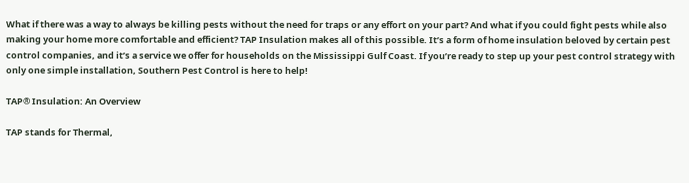What if there was a way to always be killing pests without the need for traps or any effort on your part? And what if you could fight pests while also making your home more comfortable and efficient? TAP Insulation makes all of this possible. It’s a form of home insulation beloved by certain pest control companies, and it’s a service we offer for households on the Mississippi Gulf Coast. If you’re ready to step up your pest control strategy with only one simple installation, Southern Pest Control is here to help!

TAP® Insulation: An Overview

TAP stands for Thermal,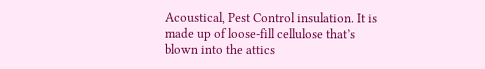Acoustical, Pest Control insulation. It is made up of loose-fill cellulose that’s blown into the attics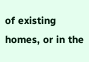of existing homes, or in the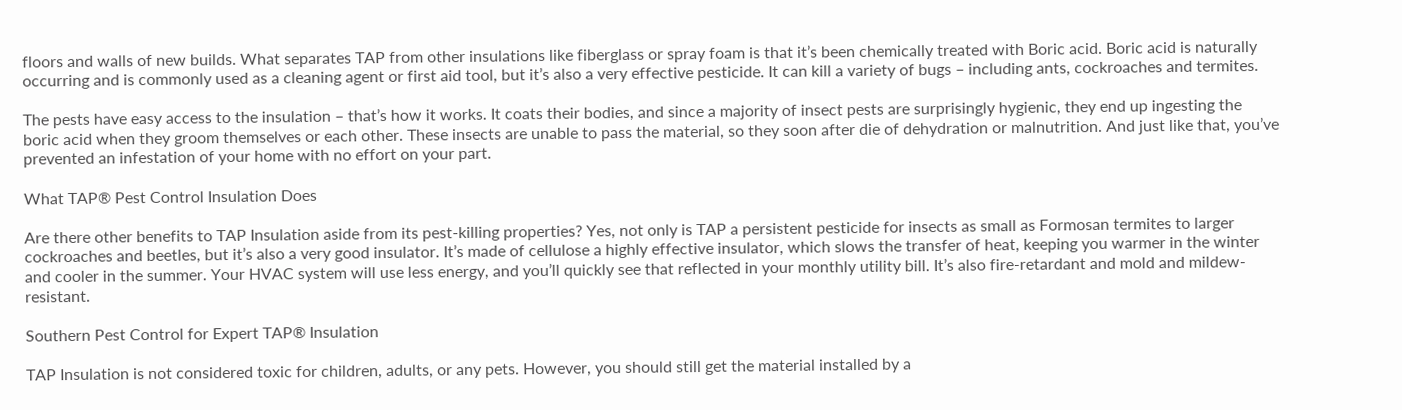floors and walls of new builds. What separates TAP from other insulations like fiberglass or spray foam is that it’s been chemically treated with Boric acid. Boric acid is naturally occurring and is commonly used as a cleaning agent or first aid tool, but it’s also a very effective pesticide. It can kill a variety of bugs – including ants, cockroaches and termites.

The pests have easy access to the insulation – that’s how it works. It coats their bodies, and since a majority of insect pests are surprisingly hygienic, they end up ingesting the boric acid when they groom themselves or each other. These insects are unable to pass the material, so they soon after die of dehydration or malnutrition. And just like that, you’ve prevented an infestation of your home with no effort on your part.

What TAP® Pest Control Insulation Does

Are there other benefits to TAP Insulation aside from its pest-killing properties? Yes, not only is TAP a persistent pesticide for insects as small as Formosan termites to larger cockroaches and beetles, but it’s also a very good insulator. It’s made of cellulose a highly effective insulator, which slows the transfer of heat, keeping you warmer in the winter and cooler in the summer. Your HVAC system will use less energy, and you’ll quickly see that reflected in your monthly utility bill. It’s also fire-retardant and mold and mildew-resistant.

Southern Pest Control for Expert TAP® Insulation

TAP Insulation is not considered toxic for children, adults, or any pets. However, you should still get the material installed by a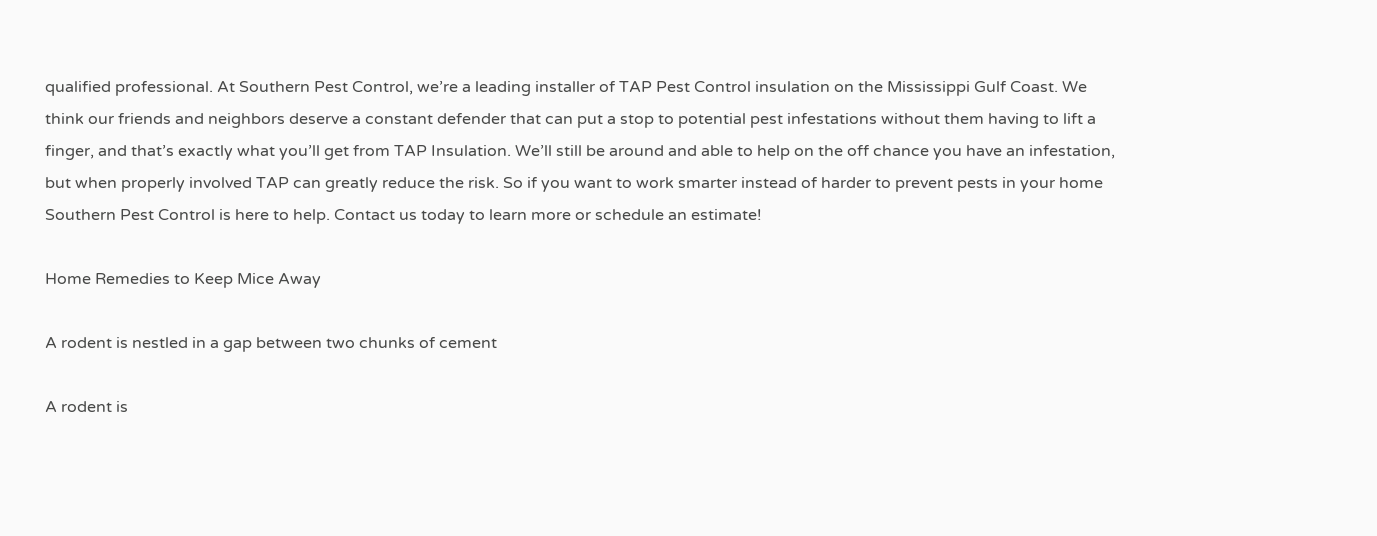qualified professional. At Southern Pest Control, we’re a leading installer of TAP Pest Control insulation on the Mississippi Gulf Coast. We think our friends and neighbors deserve a constant defender that can put a stop to potential pest infestations without them having to lift a finger, and that’s exactly what you’ll get from TAP Insulation. We’ll still be around and able to help on the off chance you have an infestation, but when properly involved TAP can greatly reduce the risk. So if you want to work smarter instead of harder to prevent pests in your home Southern Pest Control is here to help. Contact us today to learn more or schedule an estimate!

Home Remedies to Keep Mice Away

A rodent is nestled in a gap between two chunks of cement

A rodent is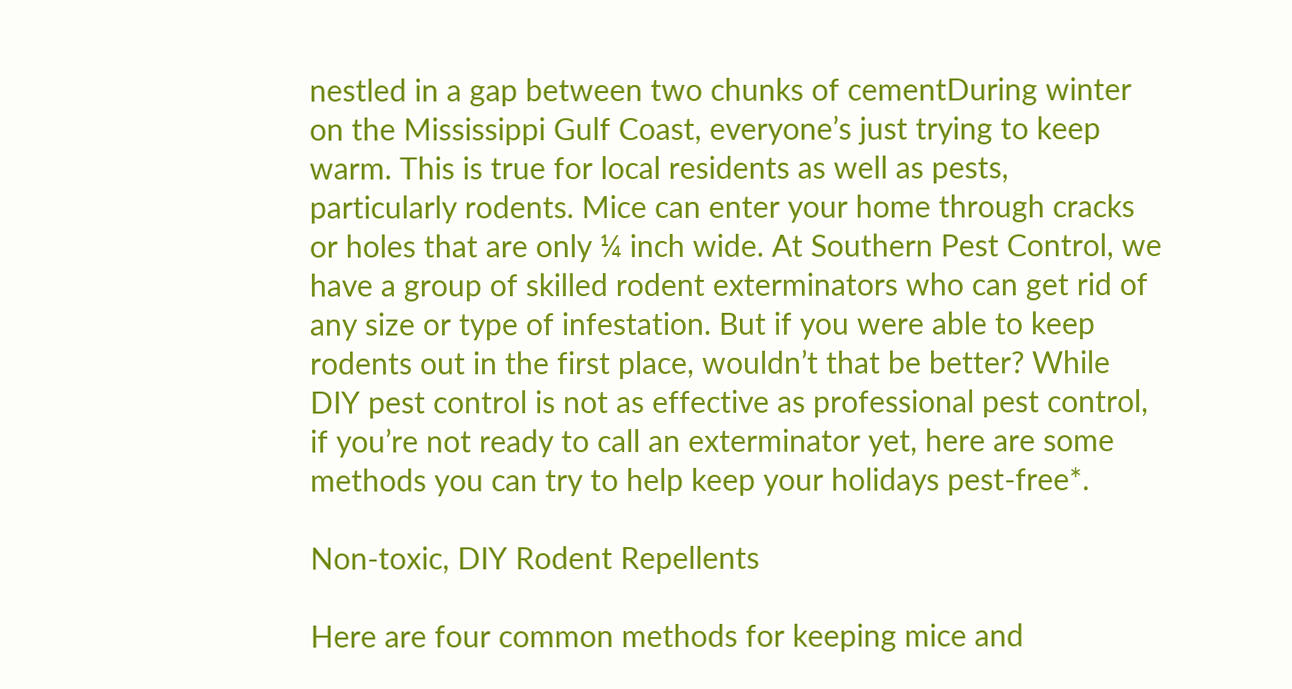nestled in a gap between two chunks of cementDuring winter on the Mississippi Gulf Coast, everyone’s just trying to keep warm. This is true for local residents as well as pests, particularly rodents. Mice can enter your home through cracks or holes that are only ¼ inch wide. At Southern Pest Control, we have a group of skilled rodent exterminators who can get rid of any size or type of infestation. But if you were able to keep rodents out in the first place, wouldn’t that be better? While DIY pest control is not as effective as professional pest control, if you’re not ready to call an exterminator yet, here are some methods you can try to help keep your holidays pest-free*.

Non-toxic, DIY Rodent Repellents

Here are four common methods for keeping mice and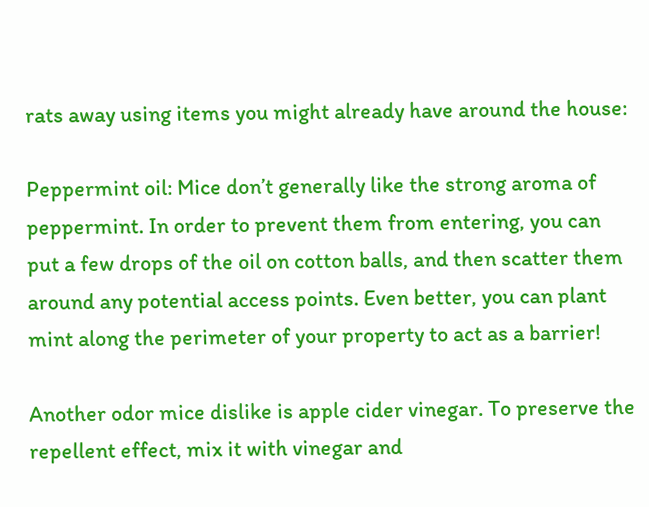rats away using items you might already have around the house:

Peppermint oil: Mice don’t generally like the strong aroma of peppermint. In order to prevent them from entering, you can put a few drops of the oil on cotton balls, and then scatter them around any potential access points. Even better, you can plant mint along the perimeter of your property to act as a barrier!

Another odor mice dislike is apple cider vinegar. To preserve the repellent effect, mix it with vinegar and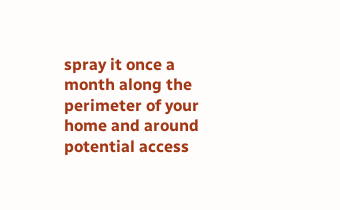spray it once a month along the perimeter of your home and around potential access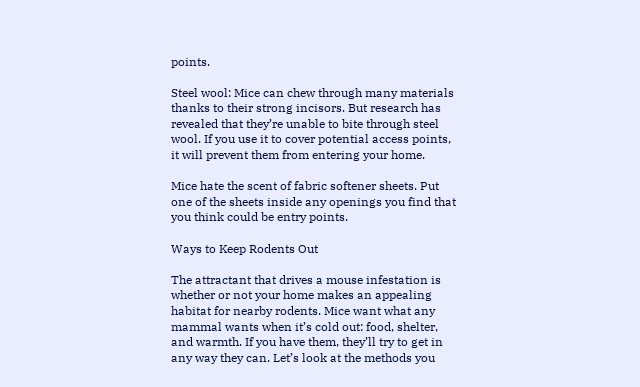points.

Steel wool: Mice can chew through many materials thanks to their strong incisors. But research has revealed that they’re unable to bite through steel wool. If you use it to cover potential access points, it will prevent them from entering your home.

Mice hate the scent of fabric softener sheets. Put one of the sheets inside any openings you find that you think could be entry points.

Ways to Keep Rodents Out

The attractant that drives a mouse infestation is whether or not your home makes an appealing habitat for nearby rodents. Mice want what any mammal wants when it’s cold out: food, shelter, and warmth. If you have them, they’ll try to get in any way they can. Let’s look at the methods you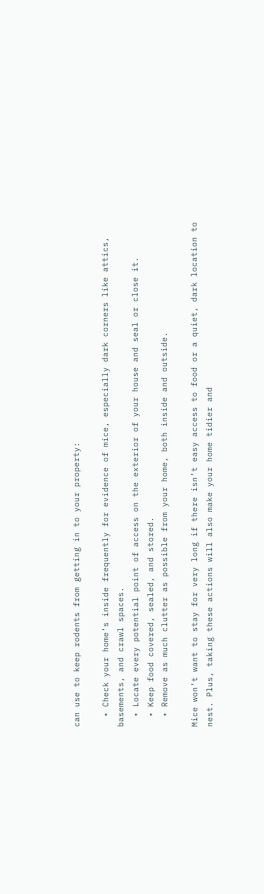can use to keep rodents from getting in to your property:

  • Check your home’s inside frequently for evidence of mice, especially dark corners like attics, basements, and crawl spaces.
  • Locate every potential point of access on the exterior of your house and seal or close it.
  • Keep food covered, sealed, and stored.
  • Remove as much clutter as possible from your home, both inside and outside.

Mice won’t want to stay for very long if there isn’t easy access to food or a quiet, dark location to nest. Plus, taking these actions will also make your home tidier and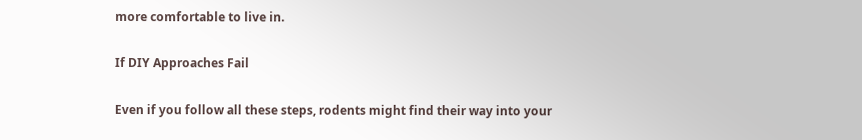more comfortable to live in.

If DIY Approaches Fail

Even if you follow all these steps, rodents might find their way into your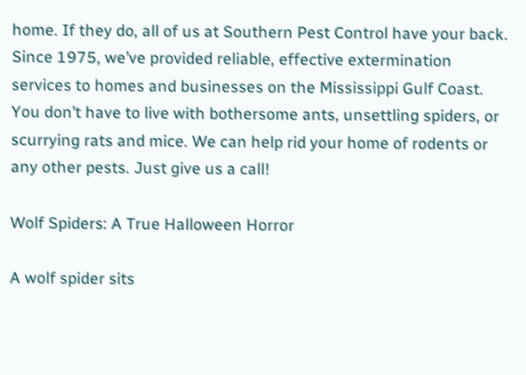home. If they do, all of us at Southern Pest Control have your back. Since 1975, we’ve provided reliable, effective extermination services to homes and businesses on the Mississippi Gulf Coast. You don’t have to live with bothersome ants, unsettling spiders, or scurrying rats and mice. We can help rid your home of rodents or any other pests. Just give us a call!

Wolf Spiders: A True Halloween Horror

A wolf spider sits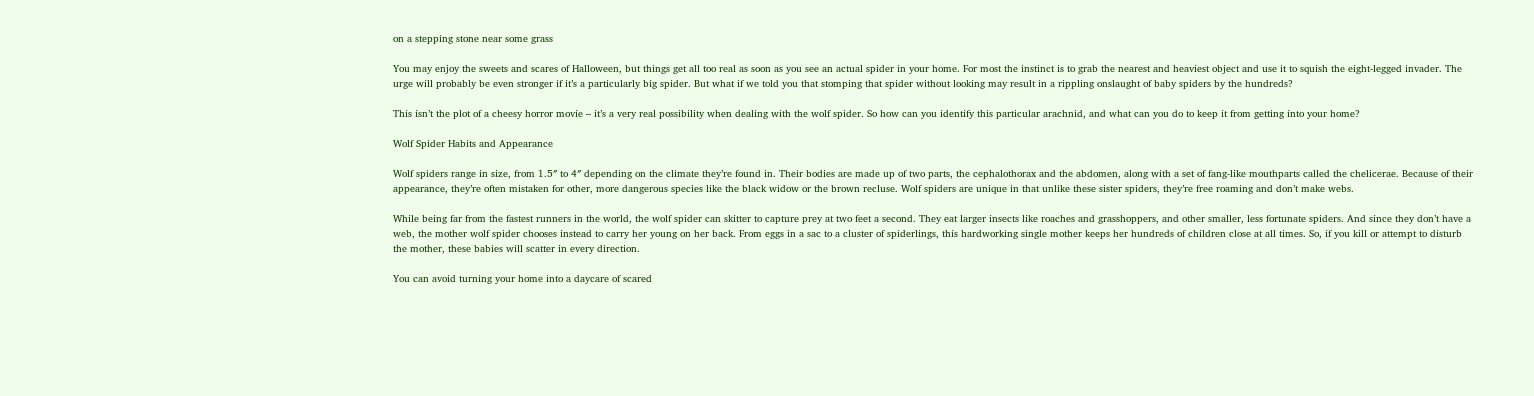on a stepping stone near some grass

You may enjoy the sweets and scares of Halloween, but things get all too real as soon as you see an actual spider in your home. For most the instinct is to grab the nearest and heaviest object and use it to squish the eight-legged invader. The urge will probably be even stronger if it’s a particularly big spider. But what if we told you that stomping that spider without looking may result in a rippling onslaught of baby spiders by the hundreds?

This isn’t the plot of a cheesy horror movie – it’s a very real possibility when dealing with the wolf spider. So how can you identify this particular arachnid, and what can you do to keep it from getting into your home?

Wolf Spider Habits and Appearance

Wolf spiders range in size, from 1.5″ to 4″ depending on the climate they’re found in. Their bodies are made up of two parts, the cephalothorax and the abdomen, along with a set of fang-like mouthparts called the chelicerae. Because of their appearance, they’re often mistaken for other, more dangerous species like the black widow or the brown recluse. Wolf spiders are unique in that unlike these sister spiders, they’re free roaming and don’t make webs.

While being far from the fastest runners in the world, the wolf spider can skitter to capture prey at two feet a second. They eat larger insects like roaches and grasshoppers, and other smaller, less fortunate spiders. And since they don’t have a web, the mother wolf spider chooses instead to carry her young on her back. From eggs in a sac to a cluster of spiderlings, this hardworking single mother keeps her hundreds of children close at all times. So, if you kill or attempt to disturb the mother, these babies will scatter in every direction.

You can avoid turning your home into a daycare of scared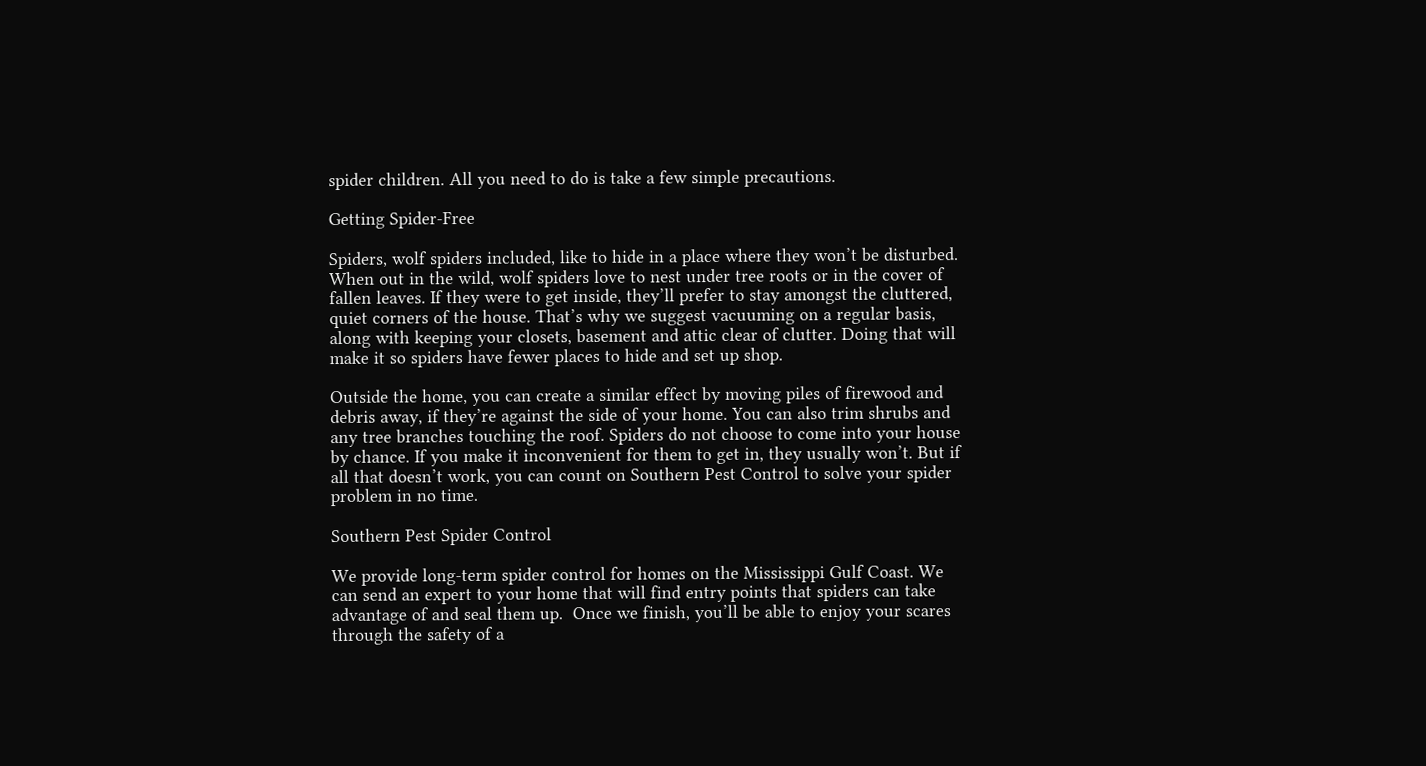spider children. All you need to do is take a few simple precautions.

Getting Spider-Free

Spiders, wolf spiders included, like to hide in a place where they won’t be disturbed. When out in the wild, wolf spiders love to nest under tree roots or in the cover of fallen leaves. If they were to get inside, they’ll prefer to stay amongst the cluttered, quiet corners of the house. That’s why we suggest vacuuming on a regular basis, along with keeping your closets, basement and attic clear of clutter. Doing that will make it so spiders have fewer places to hide and set up shop.

Outside the home, you can create a similar effect by moving piles of firewood and debris away, if they’re against the side of your home. You can also trim shrubs and any tree branches touching the roof. Spiders do not choose to come into your house by chance. If you make it inconvenient for them to get in, they usually won’t. But if all that doesn’t work, you can count on Southern Pest Control to solve your spider problem in no time.

Southern Pest Spider Control

We provide long-term spider control for homes on the Mississippi Gulf Coast. We can send an expert to your home that will find entry points that spiders can take advantage of and seal them up.  Once we finish, you’ll be able to enjoy your scares through the safety of a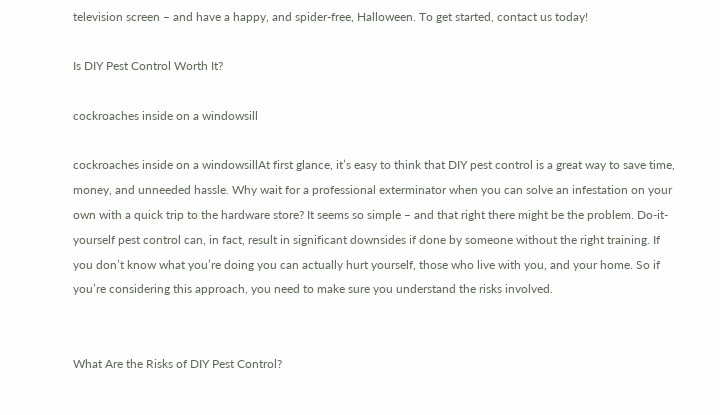television screen – and have a happy, and spider-free, Halloween. To get started, contact us today!

Is DIY Pest Control Worth It?

cockroaches inside on a windowsill

cockroaches inside on a windowsillAt first glance, it’s easy to think that DIY pest control is a great way to save time, money, and unneeded hassle. Why wait for a professional exterminator when you can solve an infestation on your own with a quick trip to the hardware store? It seems so simple – and that right there might be the problem. Do-it-yourself pest control can, in fact, result in significant downsides if done by someone without the right training. If you don’t know what you’re doing you can actually hurt yourself, those who live with you, and your home. So if you’re considering this approach, you need to make sure you understand the risks involved.


What Are the Risks of DIY Pest Control?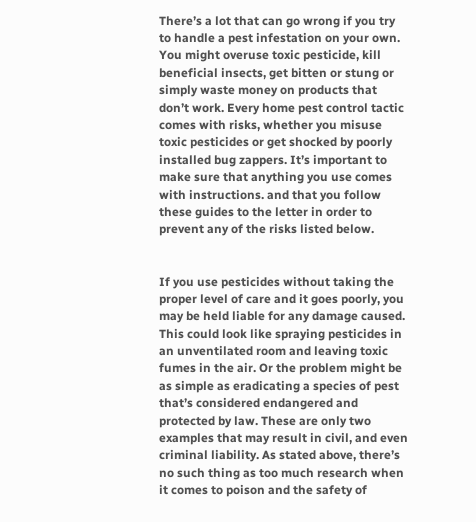There’s a lot that can go wrong if you try to handle a pest infestation on your own. You might overuse toxic pesticide, kill beneficial insects, get bitten or stung or simply waste money on products that don’t work. Every home pest control tactic comes with risks, whether you misuse toxic pesticides or get shocked by poorly installed bug zappers. It’s important to make sure that anything you use comes with instructions. and that you follow these guides to the letter in order to prevent any of the risks listed below.


If you use pesticides without taking the proper level of care and it goes poorly, you may be held liable for any damage caused. This could look like spraying pesticides in an unventilated room and leaving toxic fumes in the air. Or the problem might be as simple as eradicating a species of pest that’s considered endangered and protected by law. These are only two examples that may result in civil, and even criminal liability. As stated above, there’s no such thing as too much research when it comes to poison and the safety of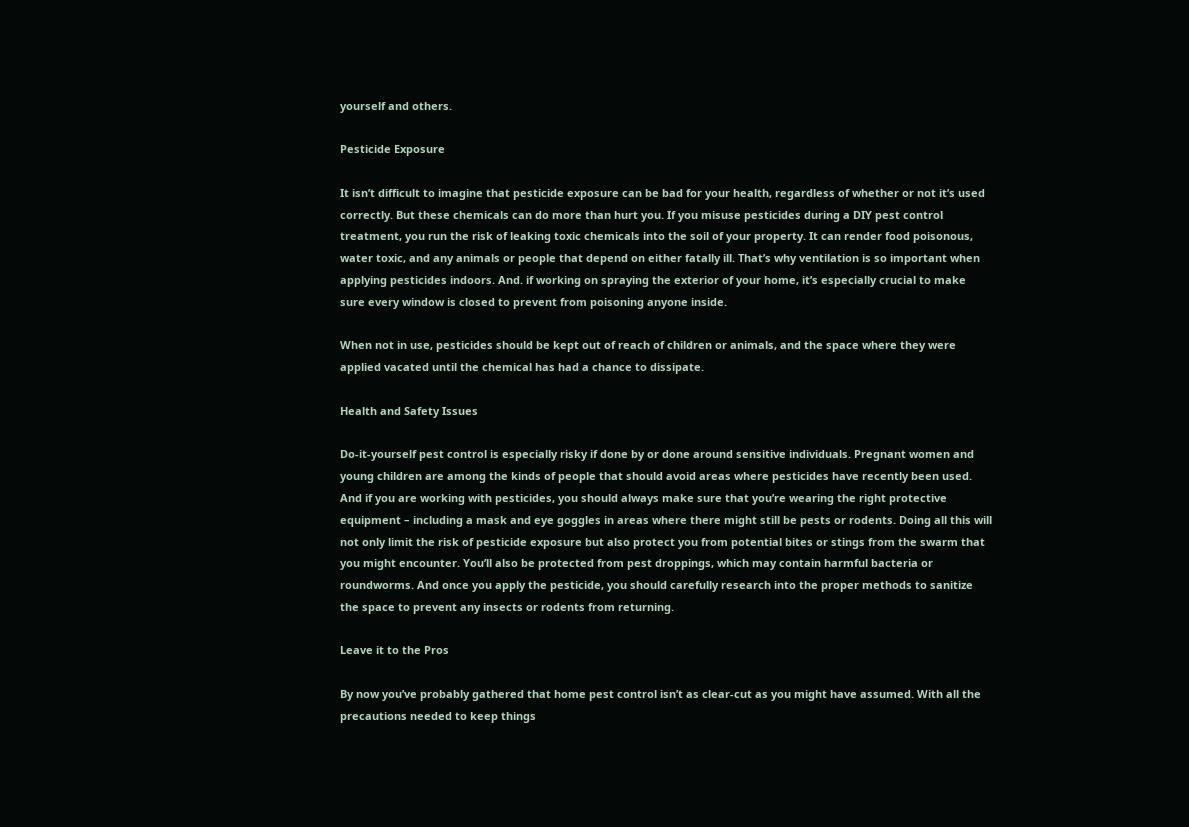yourself and others.

Pesticide Exposure

It isn’t difficult to imagine that pesticide exposure can be bad for your health, regardless of whether or not it’s used correctly. But these chemicals can do more than hurt you. If you misuse pesticides during a DIY pest control treatment, you run the risk of leaking toxic chemicals into the soil of your property. It can render food poisonous, water toxic, and any animals or people that depend on either fatally ill. That’s why ventilation is so important when applying pesticides indoors. And. if working on spraying the exterior of your home, it’s especially crucial to make sure every window is closed to prevent from poisoning anyone inside.

When not in use, pesticides should be kept out of reach of children or animals, and the space where they were applied vacated until the chemical has had a chance to dissipate.

Health and Safety Issues

Do-it-yourself pest control is especially risky if done by or done around sensitive individuals. Pregnant women and young children are among the kinds of people that should avoid areas where pesticides have recently been used. And if you are working with pesticides, you should always make sure that you’re wearing the right protective equipment – including a mask and eye goggles in areas where there might still be pests or rodents. Doing all this will not only limit the risk of pesticide exposure but also protect you from potential bites or stings from the swarm that you might encounter. You’ll also be protected from pest droppings, which may contain harmful bacteria or roundworms. And once you apply the pesticide, you should carefully research into the proper methods to sanitize the space to prevent any insects or rodents from returning.

Leave it to the Pros

By now you’ve probably gathered that home pest control isn’t as clear-cut as you might have assumed. With all the precautions needed to keep things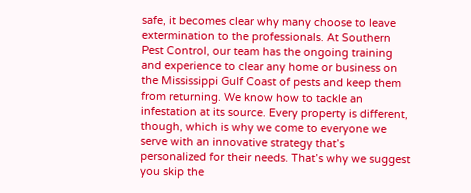safe, it becomes clear why many choose to leave extermination to the professionals. At Southern Pest Control, our team has the ongoing training and experience to clear any home or business on the Mississippi Gulf Coast of pests and keep them from returning. We know how to tackle an infestation at its source. Every property is different, though, which is why we come to everyone we serve with an innovative strategy that’s personalized for their needs. That’s why we suggest you skip the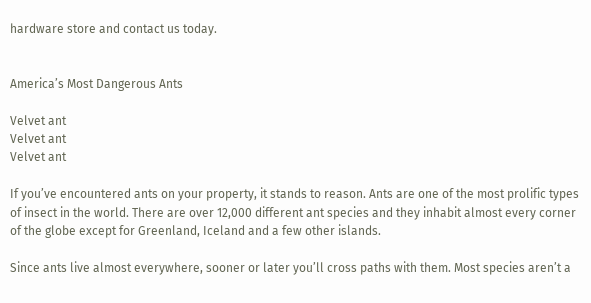hardware store and contact us today.


America’s Most Dangerous Ants

Velvet ant
Velvet ant
Velvet ant

If you’ve encountered ants on your property, it stands to reason. Ants are one of the most prolific types of insect in the world. There are over 12,000 different ant species and they inhabit almost every corner of the globe except for Greenland, Iceland and a few other islands.

Since ants live almost everywhere, sooner or later you’ll cross paths with them. Most species aren’t a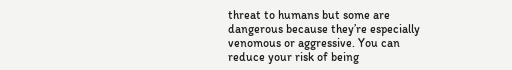threat to humans but some are dangerous because they’re especially venomous or aggressive. You can reduce your risk of being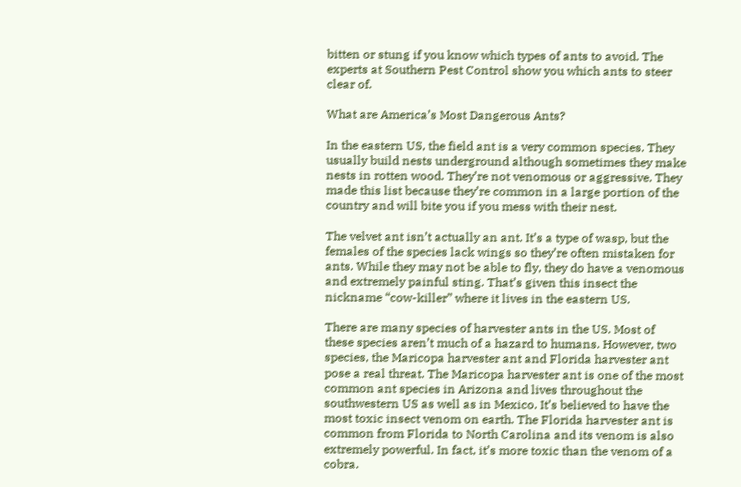bitten or stung if you know which types of ants to avoid. The experts at Southern Pest Control show you which ants to steer clear of.

What are America’s Most Dangerous Ants?

In the eastern US, the field ant is a very common species. They usually build nests underground although sometimes they make nests in rotten wood. They’re not venomous or aggressive. They made this list because they’re common in a large portion of the country and will bite you if you mess with their nest.

The velvet ant isn’t actually an ant. It’s a type of wasp, but the females of the species lack wings so they’re often mistaken for ants. While they may not be able to fly, they do have a venomous and extremely painful sting. That’s given this insect the nickname “cow-killer” where it lives in the eastern US.

There are many species of harvester ants in the US. Most of these species aren’t much of a hazard to humans. However, two species, the Maricopa harvester ant and Florida harvester ant pose a real threat. The Maricopa harvester ant is one of the most common ant species in Arizona and lives throughout the southwestern US as well as in Mexico. It’s believed to have the most toxic insect venom on earth. The Florida harvester ant is common from Florida to North Carolina and its venom is also extremely powerful. In fact, it’s more toxic than the venom of a cobra.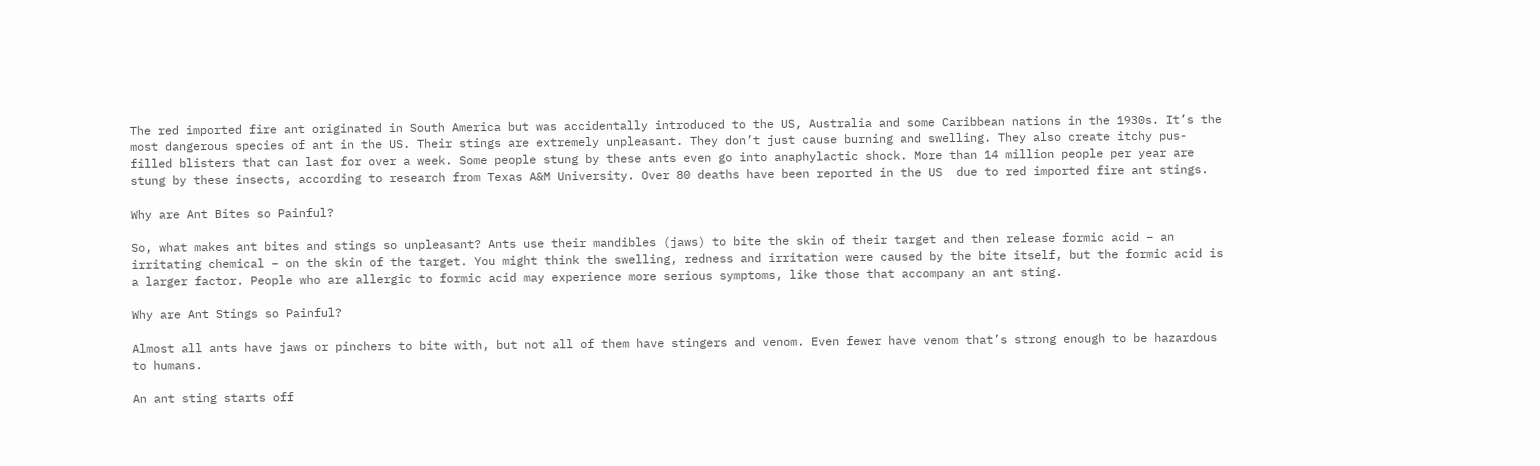The red imported fire ant originated in South America but was accidentally introduced to the US, Australia and some Caribbean nations in the 1930s. It’s the most dangerous species of ant in the US. Their stings are extremely unpleasant. They don’t just cause burning and swelling. They also create itchy pus-filled blisters that can last for over a week. Some people stung by these ants even go into anaphylactic shock. More than 14 million people per year are stung by these insects, according to research from Texas A&M University. Over 80 deaths have been reported in the US  due to red imported fire ant stings.

Why are Ant Bites so Painful?

So, what makes ant bites and stings so unpleasant? Ants use their mandibles (jaws) to bite the skin of their target and then release formic acid – an irritating chemical – on the skin of the target. You might think the swelling, redness and irritation were caused by the bite itself, but the formic acid is a larger factor. People who are allergic to formic acid may experience more serious symptoms, like those that accompany an ant sting.

Why are Ant Stings so Painful?

Almost all ants have jaws or pinchers to bite with, but not all of them have stingers and venom. Even fewer have venom that’s strong enough to be hazardous to humans.

An ant sting starts off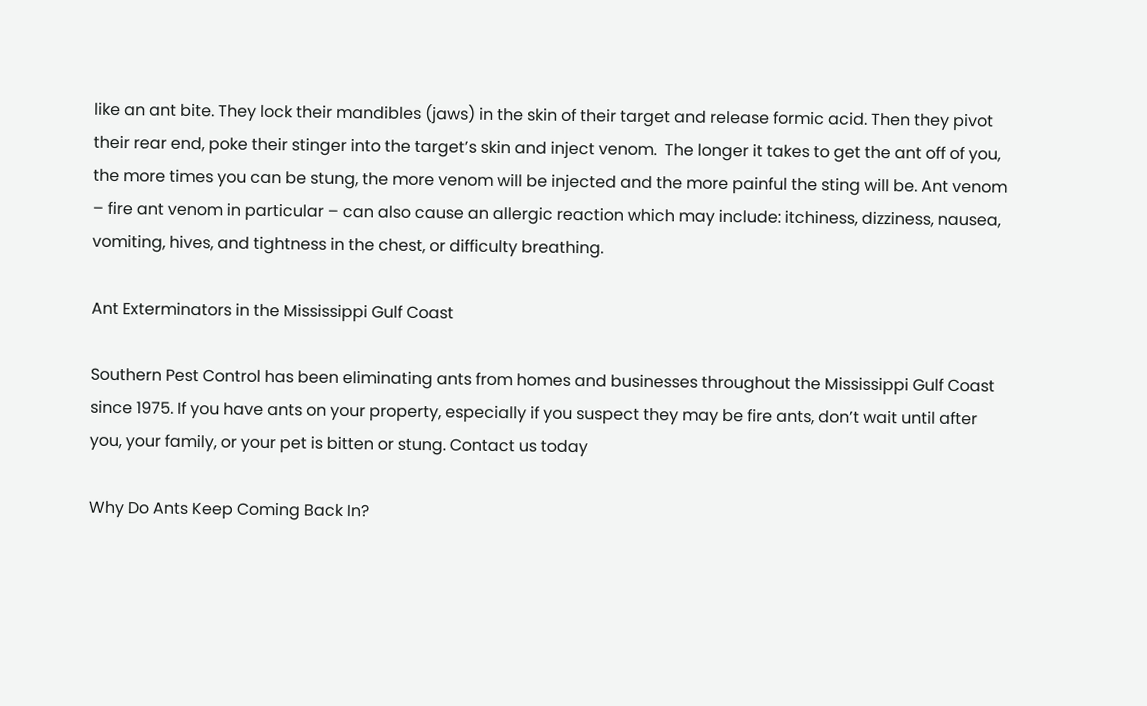like an ant bite. They lock their mandibles (jaws) in the skin of their target and release formic acid. Then they pivot their rear end, poke their stinger into the target’s skin and inject venom.  The longer it takes to get the ant off of you, the more times you can be stung, the more venom will be injected and the more painful the sting will be. Ant venom – fire ant venom in particular – can also cause an allergic reaction which may include: itchiness, dizziness, nausea, vomiting, hives, and tightness in the chest, or difficulty breathing.

Ant Exterminators in the Mississippi Gulf Coast

Southern Pest Control has been eliminating ants from homes and businesses throughout the Mississippi Gulf Coast since 1975. If you have ants on your property, especially if you suspect they may be fire ants, don’t wait until after you, your family, or your pet is bitten or stung. Contact us today

Why Do Ants Keep Coming Back In?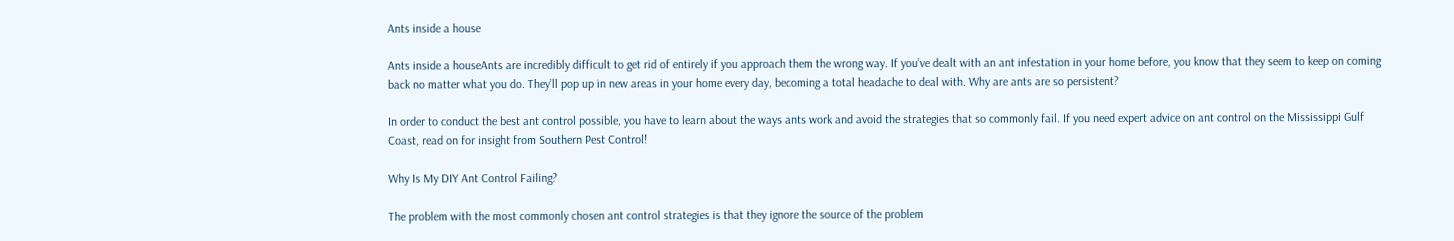Ants inside a house

Ants inside a houseAnts are incredibly difficult to get rid of entirely if you approach them the wrong way. If you’ve dealt with an ant infestation in your home before, you know that they seem to keep on coming back no matter what you do. They’ll pop up in new areas in your home every day, becoming a total headache to deal with. Why are ants are so persistent?

In order to conduct the best ant control possible, you have to learn about the ways ants work and avoid the strategies that so commonly fail. If you need expert advice on ant control on the Mississippi Gulf Coast, read on for insight from Southern Pest Control!

Why Is My DIY Ant Control Failing?

The problem with the most commonly chosen ant control strategies is that they ignore the source of the problem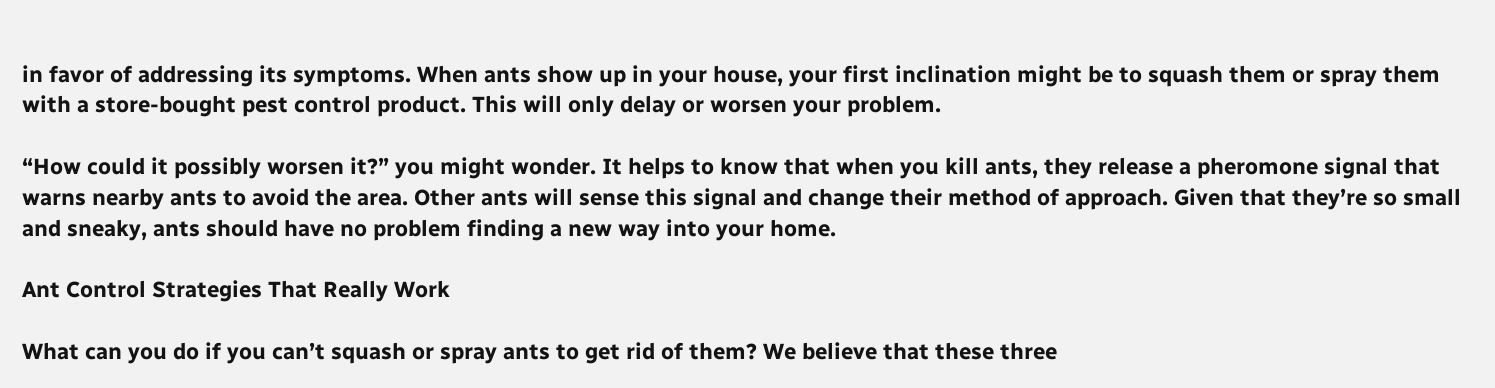in favor of addressing its symptoms. When ants show up in your house, your first inclination might be to squash them or spray them with a store-bought pest control product. This will only delay or worsen your problem.

“How could it possibly worsen it?” you might wonder. It helps to know that when you kill ants, they release a pheromone signal that warns nearby ants to avoid the area. Other ants will sense this signal and change their method of approach. Given that they’re so small and sneaky, ants should have no problem finding a new way into your home.

Ant Control Strategies That Really Work

What can you do if you can’t squash or spray ants to get rid of them? We believe that these three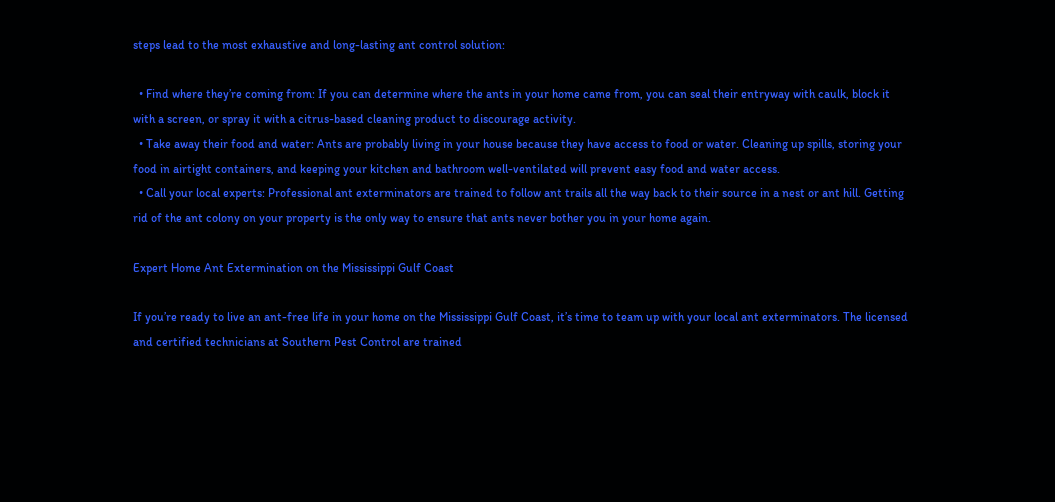steps lead to the most exhaustive and long-lasting ant control solution:

  • Find where they’re coming from: If you can determine where the ants in your home came from, you can seal their entryway with caulk, block it with a screen, or spray it with a citrus-based cleaning product to discourage activity.
  • Take away their food and water: Ants are probably living in your house because they have access to food or water. Cleaning up spills, storing your food in airtight containers, and keeping your kitchen and bathroom well-ventilated will prevent easy food and water access.
  • Call your local experts: Professional ant exterminators are trained to follow ant trails all the way back to their source in a nest or ant hill. Getting rid of the ant colony on your property is the only way to ensure that ants never bother you in your home again.

Expert Home Ant Extermination on the Mississippi Gulf Coast

If you’re ready to live an ant-free life in your home on the Mississippi Gulf Coast, it’s time to team up with your local ant exterminators. The licensed and certified technicians at Southern Pest Control are trained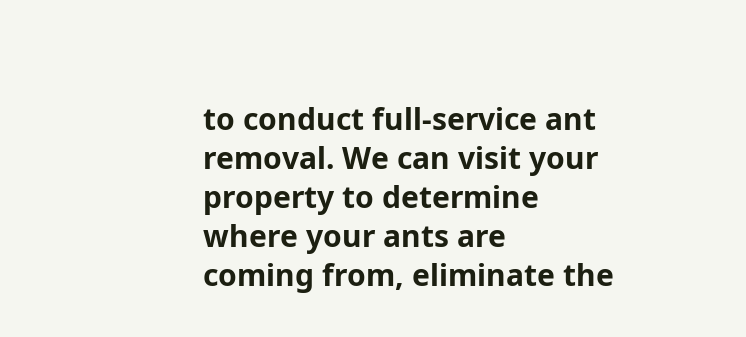to conduct full-service ant removal. We can visit your property to determine where your ants are coming from, eliminate the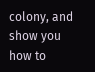colony, and show you how to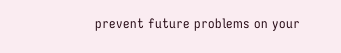prevent future problems on your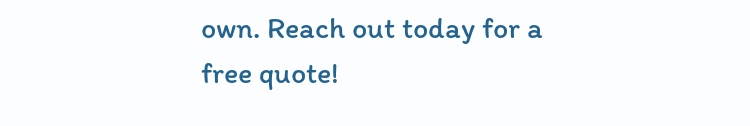own. Reach out today for a free quote!